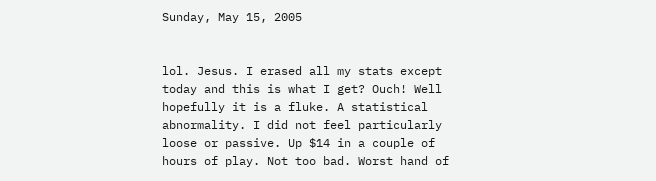Sunday, May 15, 2005


lol. Jesus. I erased all my stats except today and this is what I get? Ouch! Well hopefully it is a fluke. A statistical abnormality. I did not feel particularly loose or passive. Up $14 in a couple of hours of play. Not too bad. Worst hand of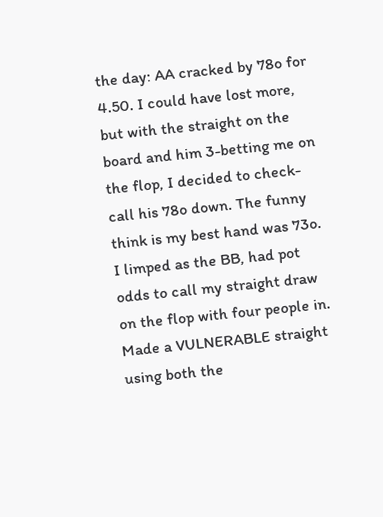the day: AA cracked by 78o for 4.50. I could have lost more, but with the straight on the board and him 3-betting me on the flop, I decided to check-call his 78o down. The funny think is my best hand was 73o. I limped as the BB, had pot odds to call my straight draw on the flop with four people in. Made a VULNERABLE straight using both the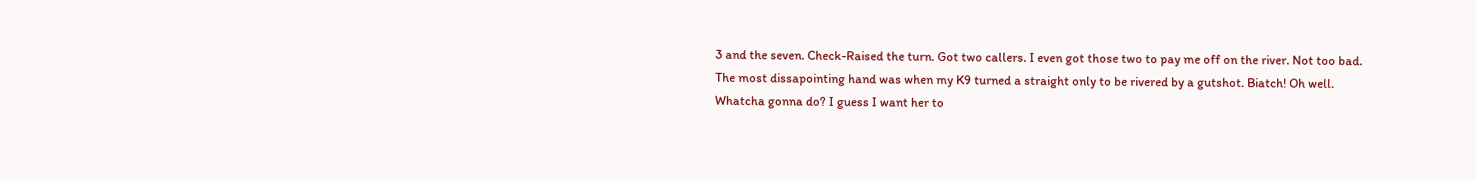3 and the seven. Check-Raised the turn. Got two callers. I even got those two to pay me off on the river. Not too bad. The most dissapointing hand was when my K9 turned a straight only to be rivered by a gutshot. Biatch! Oh well. Whatcha gonna do? I guess I want her to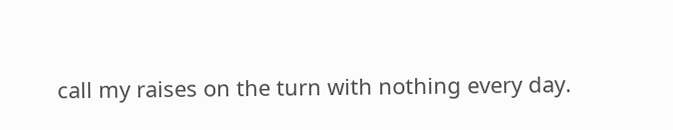call my raises on the turn with nothing every day.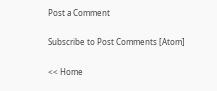Post a Comment

Subscribe to Post Comments [Atom]

<< Home